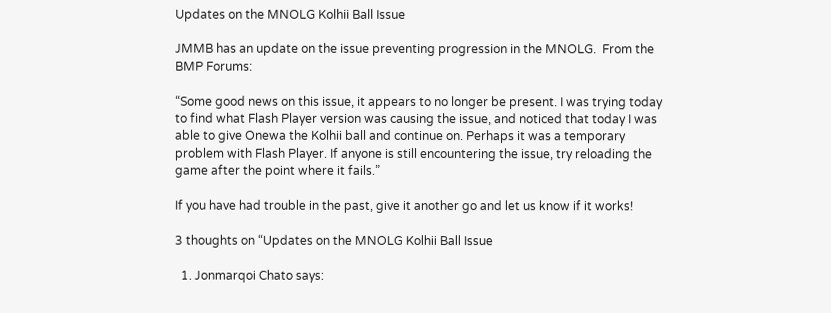Updates on the MNOLG Kolhii Ball Issue

JMMB has an update on the issue preventing progression in the MNOLG.  From the BMP Forums:

“Some good news on this issue, it appears to no longer be present. I was trying today to find what Flash Player version was causing the issue, and noticed that today I was able to give Onewa the Kolhii ball and continue on. Perhaps it was a temporary problem with Flash Player. If anyone is still encountering the issue, try reloading the game after the point where it fails.”

If you have had trouble in the past, give it another go and let us know if it works!

3 thoughts on “Updates on the MNOLG Kolhii Ball Issue

  1. Jonmarqoi Chato says: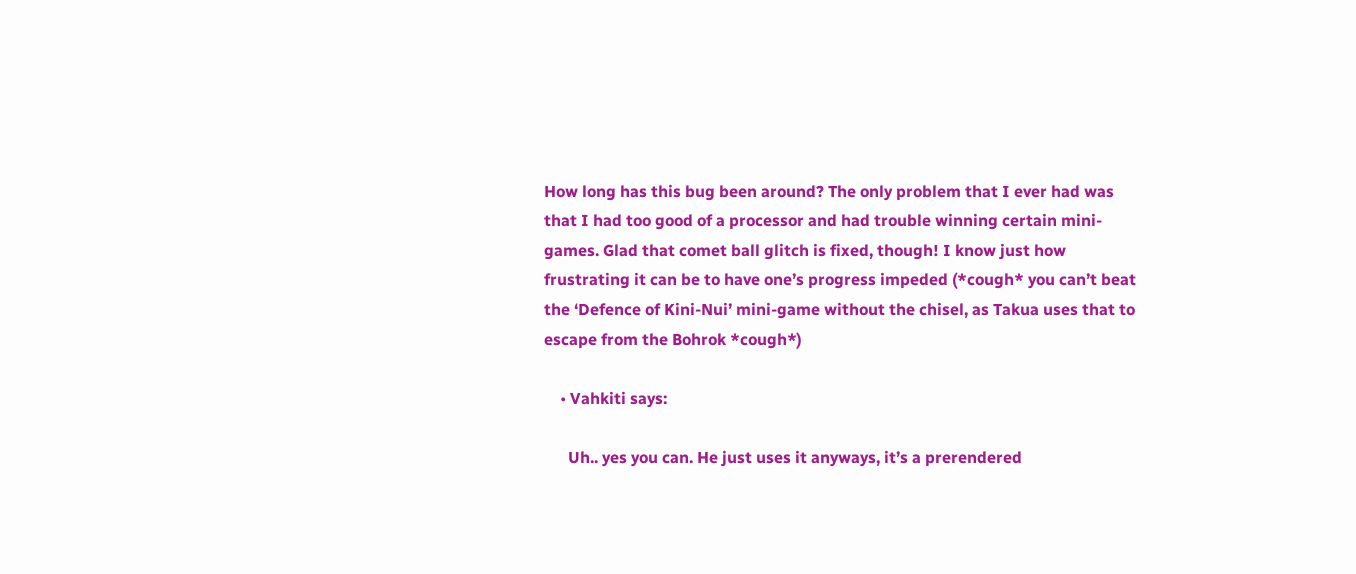How long has this bug been around? The only problem that I ever had was that I had too good of a processor and had trouble winning certain mini-games. Glad that comet ball glitch is fixed, though! I know just how frustrating it can be to have one’s progress impeded (*cough* you can’t beat the ‘Defence of Kini-Nui’ mini-game without the chisel, as Takua uses that to escape from the Bohrok *cough*)

    • Vahkiti says:

      Uh.. yes you can. He just uses it anyways, it’s a prerendered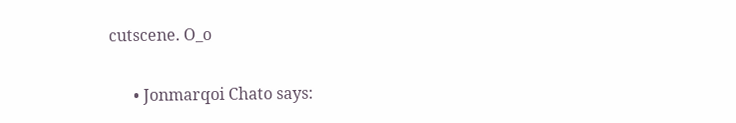cutscene. O_o

      • Jonmarqoi Chato says: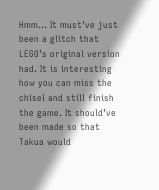Hmm… It must’ve just been a glitch that LEGO’s original version had. It is interesting how you can miss the chisel and still finish the game. It should’ve been made so that Takua would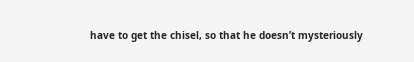have to get the chisel, so that he doesn’t mysteriously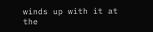winds up with it at the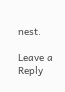nest.

Leave a Reply